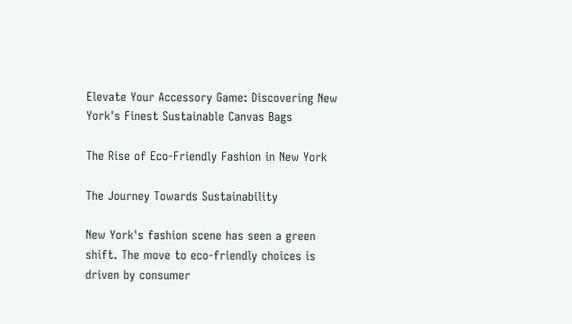Elevate Your Accessory Game: Discovering New York's Finest Sustainable Canvas Bags

The Rise of Eco-Friendly Fashion in New York

The Journey Towards Sustainability

New York's fashion scene has seen a green shift. The move to eco-friendly choices is driven by consumer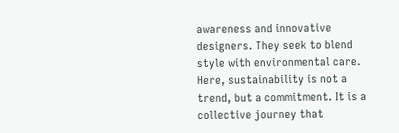awareness and innovative designers. They seek to blend style with environmental care. Here, sustainability is not a trend, but a commitment. It is a collective journey that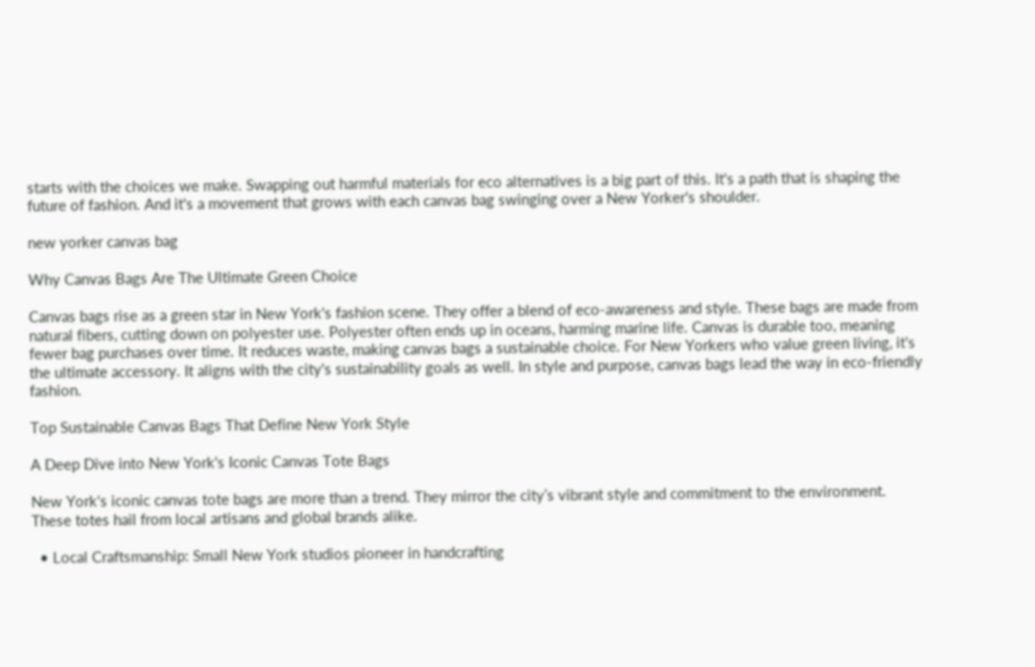starts with the choices we make. Swapping out harmful materials for eco alternatives is a big part of this. It's a path that is shaping the future of fashion. And it's a movement that grows with each canvas bag swinging over a New Yorker's shoulder.

new yorker canvas bag

Why Canvas Bags Are The Ultimate Green Choice

Canvas bags rise as a green star in New York's fashion scene. They offer a blend of eco-awareness and style. These bags are made from natural fibers, cutting down on polyester use. Polyester often ends up in oceans, harming marine life. Canvas is durable too, meaning fewer bag purchases over time. It reduces waste, making canvas bags a sustainable choice. For New Yorkers who value green living, it's the ultimate accessory. It aligns with the city's sustainability goals as well. In style and purpose, canvas bags lead the way in eco-friendly fashion.

Top Sustainable Canvas Bags That Define New York Style

A Deep Dive into New York's Iconic Canvas Tote Bags

New York's iconic canvas tote bags are more than a trend. They mirror the city’s vibrant style and commitment to the environment. These totes hail from local artisans and global brands alike.

  • Local Craftsmanship: Small New York studios pioneer in handcrafting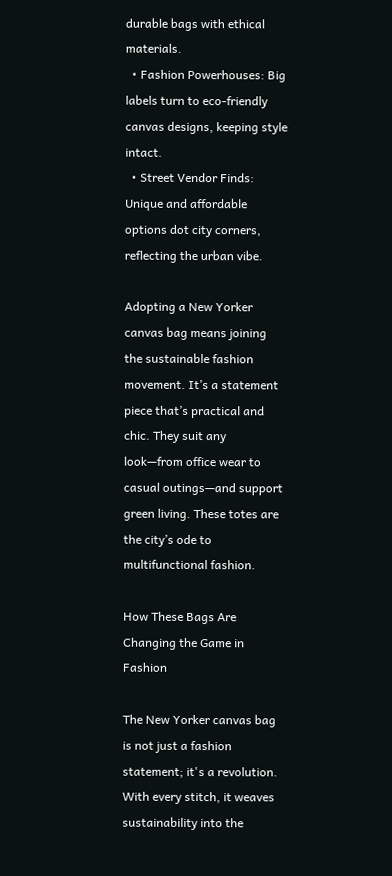durable bags with ethical materials.
  • Fashion Powerhouses: Big labels turn to eco-friendly canvas designs, keeping style intact.
  • Street Vendor Finds: Unique and affordable options dot city corners, reflecting the urban vibe.

Adopting a New Yorker canvas bag means joining the sustainable fashion movement. It’s a statement piece that’s practical and chic. They suit any look—from office wear to casual outings—and support green living. These totes are the city’s ode to multifunctional fashion.

How These Bags Are Changing the Game in Fashion

The New Yorker canvas bag is not just a fashion statement; it's a revolution. With every stitch, it weaves sustainability into the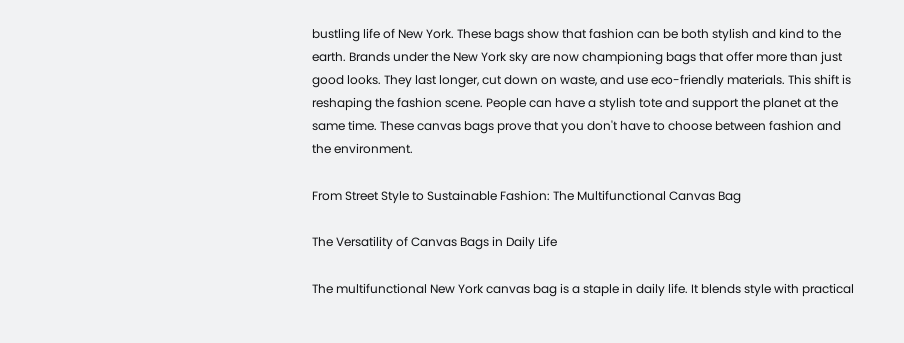bustling life of New York. These bags show that fashion can be both stylish and kind to the earth. Brands under the New York sky are now championing bags that offer more than just good looks. They last longer, cut down on waste, and use eco-friendly materials. This shift is reshaping the fashion scene. People can have a stylish tote and support the planet at the same time. These canvas bags prove that you don't have to choose between fashion and the environment.

From Street Style to Sustainable Fashion: The Multifunctional Canvas Bag

The Versatility of Canvas Bags in Daily Life

The multifunctional New York canvas bag is a staple in daily life. It blends style with practical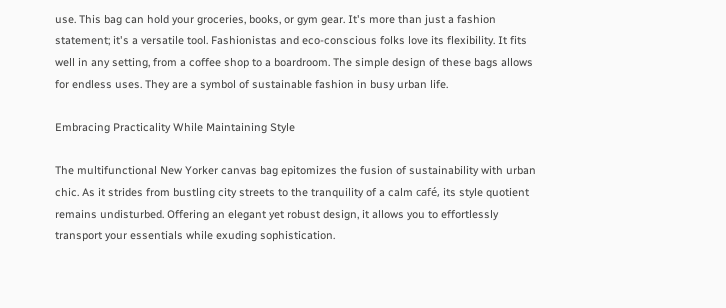use. This bag can hold your groceries, books, or gym gear. It's more than just a fashion statement; it's a versatile tool. Fashionistas and eco-conscious folks love its flexibility. It fits well in any setting, from a coffee shop to a boardroom. The simple design of these bags allows for endless uses. They are a symbol of sustainable fashion in busy urban life.

Embracing Practicality While Maintaining Style

The multifunctional New Yorker canvas bag epitomizes the fusion of sustainability with urban chic. As it strides from bustling city streets to the tranquility of a calm café, its style quotient remains undisturbed. Offering an elegant yet robust design, it allows you to effortlessly transport your essentials while exuding sophistication.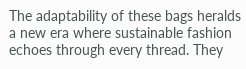The adaptability of these bags heralds a new era where sustainable fashion echoes through every thread. They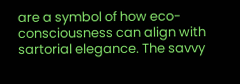are a symbol of how eco-consciousness can align with sartorial elegance. The savvy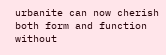urbanite can now cherish both form and function without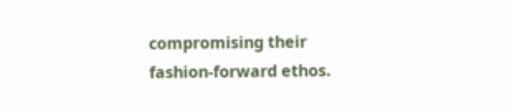compromising their fashion-forward ethos.